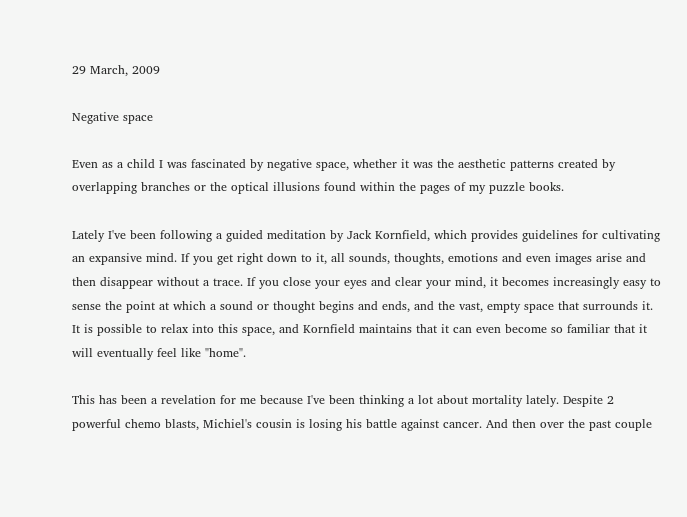29 March, 2009

Negative space

Even as a child I was fascinated by negative space, whether it was the aesthetic patterns created by overlapping branches or the optical illusions found within the pages of my puzzle books.

Lately I've been following a guided meditation by Jack Kornfield, which provides guidelines for cultivating an expansive mind. If you get right down to it, all sounds, thoughts, emotions and even images arise and then disappear without a trace. If you close your eyes and clear your mind, it becomes increasingly easy to sense the point at which a sound or thought begins and ends, and the vast, empty space that surrounds it. It is possible to relax into this space, and Kornfield maintains that it can even become so familiar that it will eventually feel like "home".

This has been a revelation for me because I've been thinking a lot about mortality lately. Despite 2 powerful chemo blasts, Michiel's cousin is losing his battle against cancer. And then over the past couple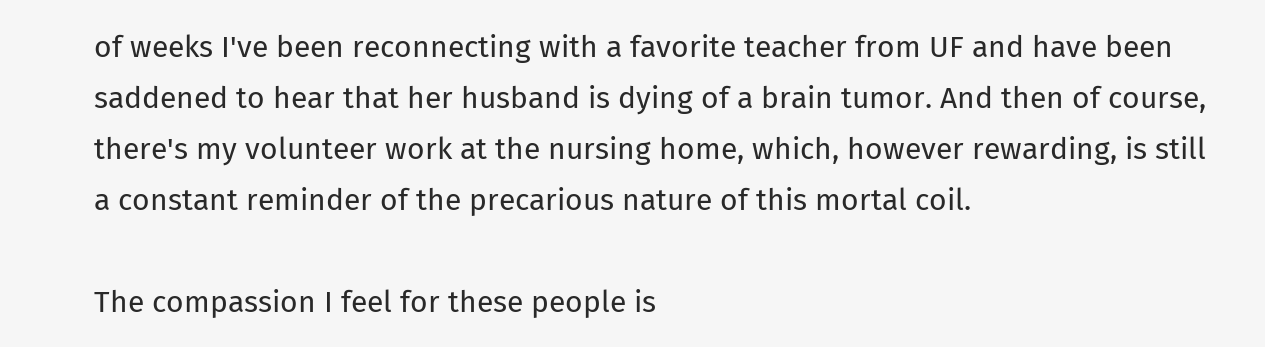of weeks I've been reconnecting with a favorite teacher from UF and have been saddened to hear that her husband is dying of a brain tumor. And then of course, there's my volunteer work at the nursing home, which, however rewarding, is still a constant reminder of the precarious nature of this mortal coil.

The compassion I feel for these people is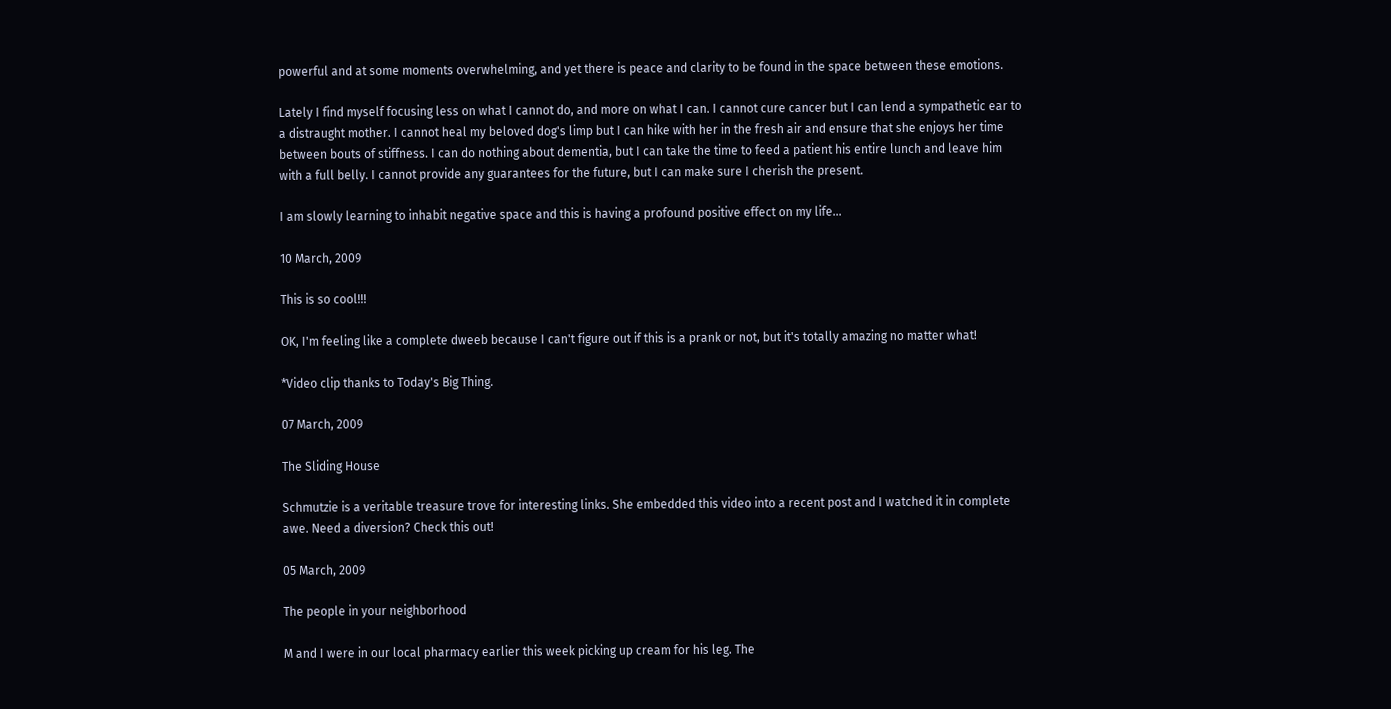powerful and at some moments overwhelming, and yet there is peace and clarity to be found in the space between these emotions.

Lately I find myself focusing less on what I cannot do, and more on what I can. I cannot cure cancer but I can lend a sympathetic ear to a distraught mother. I cannot heal my beloved dog's limp but I can hike with her in the fresh air and ensure that she enjoys her time between bouts of stiffness. I can do nothing about dementia, but I can take the time to feed a patient his entire lunch and leave him with a full belly. I cannot provide any guarantees for the future, but I can make sure I cherish the present.

I am slowly learning to inhabit negative space and this is having a profound positive effect on my life...

10 March, 2009

This is so cool!!!

OK, I'm feeling like a complete dweeb because I can't figure out if this is a prank or not, but it's totally amazing no matter what!

*Video clip thanks to Today's Big Thing.

07 March, 2009

The Sliding House

Schmutzie is a veritable treasure trove for interesting links. She embedded this video into a recent post and I watched it in complete awe. Need a diversion? Check this out!

05 March, 2009

The people in your neighborhood

M and I were in our local pharmacy earlier this week picking up cream for his leg. The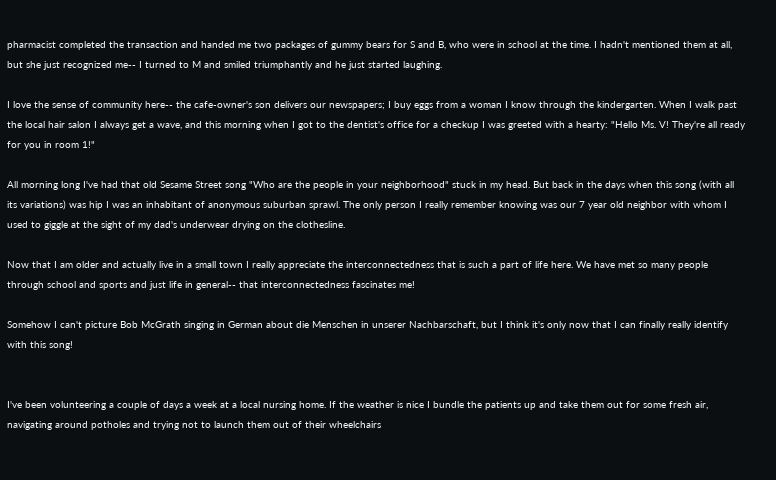pharmacist completed the transaction and handed me two packages of gummy bears for S and B, who were in school at the time. I hadn't mentioned them at all, but she just recognized me-- I turned to M and smiled triumphantly and he just started laughing.

I love the sense of community here-- the cafe-owner's son delivers our newspapers; I buy eggs from a woman I know through the kindergarten. When I walk past the local hair salon I always get a wave, and this morning when I got to the dentist's office for a checkup I was greeted with a hearty: "Hello Ms. V! They're all ready for you in room 1!"

All morning long I've had that old Sesame Street song "Who are the people in your neighborhood" stuck in my head. But back in the days when this song (with all its variations) was hip I was an inhabitant of anonymous suburban sprawl. The only person I really remember knowing was our 7 year old neighbor with whom I used to giggle at the sight of my dad's underwear drying on the clothesline.

Now that I am older and actually live in a small town I really appreciate the interconnectedness that is such a part of life here. We have met so many people through school and sports and just life in general-- that interconnectedness fascinates me!

Somehow I can't picture Bob McGrath singing in German about die Menschen in unserer Nachbarschaft, but I think it's only now that I can finally really identify with this song!


I've been volunteering a couple of days a week at a local nursing home. If the weather is nice I bundle the patients up and take them out for some fresh air, navigating around potholes and trying not to launch them out of their wheelchairs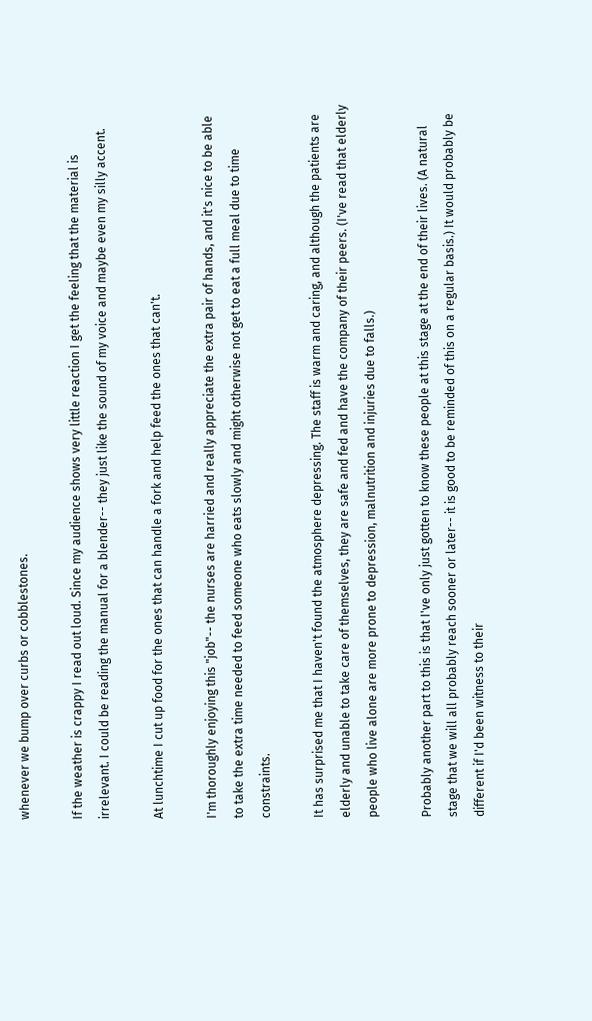whenever we bump over curbs or cobblestones.

If the weather is crappy I read out loud. Since my audience shows very little reaction I get the feeling that the material is irrelevant. I could be reading the manual for a blender-- they just like the sound of my voice and maybe even my silly accent.

At lunchtime I cut up food for the ones that can handle a fork and help feed the ones that can't.

I'm thoroughly enjoying this "job"-- the nurses are harried and really appreciate the extra pair of hands, and it's nice to be able to take the extra time needed to feed someone who eats slowly and might otherwise not get to eat a full meal due to time constraints.

It has surprised me that I haven't found the atmosphere depressing. The staff is warm and caring, and although the patients are elderly and unable to take care of themselves, they are safe and fed and have the company of their peers. (I've read that elderly people who live alone are more prone to depression, malnutrition and injuries due to falls.)

Probably another part to this is that I've only just gotten to know these people at this stage at the end of their lives. (A natural stage that we will all probably reach sooner or later-- it is good to be reminded of this on a regular basis.) It would probably be different if I'd been witness to their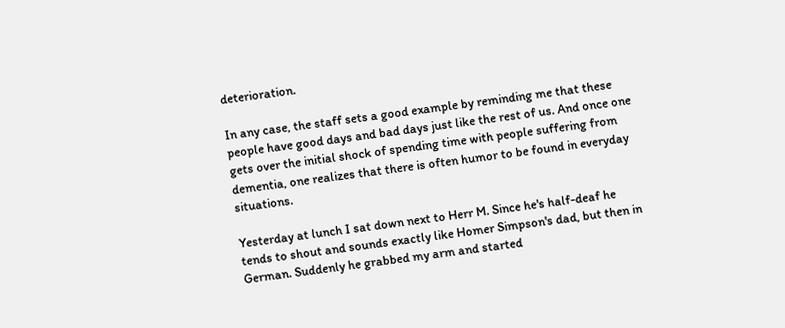deterioration.

In any case, the staff sets a good example by reminding me that these people have good days and bad days just like the rest of us. And once one gets over the initial shock of spending time with people suffering from dementia, one realizes that there is often humor to be found in everyday situations.

Yesterday at lunch I sat down next to Herr M. Since he's half-deaf he tends to shout and sounds exactly like Homer Simpson's dad, but then in German. Suddenly he grabbed my arm and started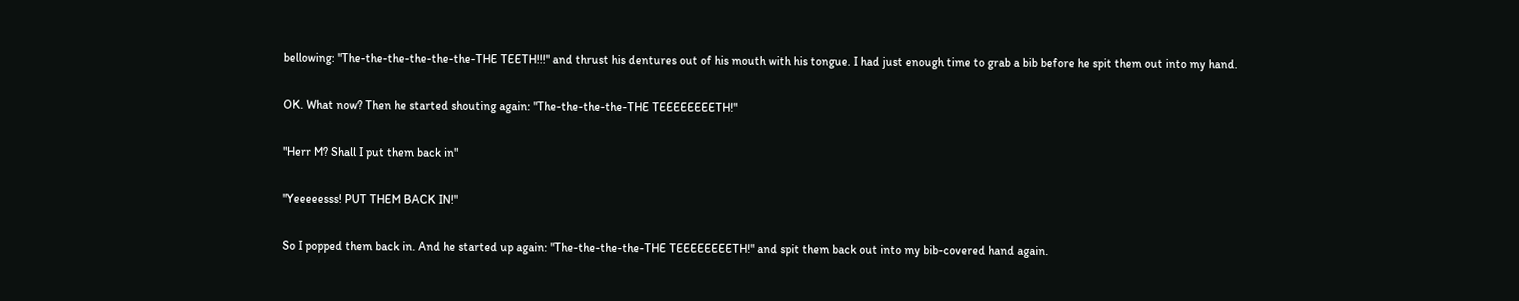bellowing: "The-the-the-the-the-the-THE TEETH!!!" and thrust his dentures out of his mouth with his tongue. I had just enough time to grab a bib before he spit them out into my hand.

OK. What now? Then he started shouting again: "The-the-the-the-THE TEEEEEEEETH!"

"Herr M? Shall I put them back in"

"Yeeeeesss! PUT THEM BACK IN!"

So I popped them back in. And he started up again: "The-the-the-the-THE TEEEEEEEETH!" and spit them back out into my bib-covered hand again.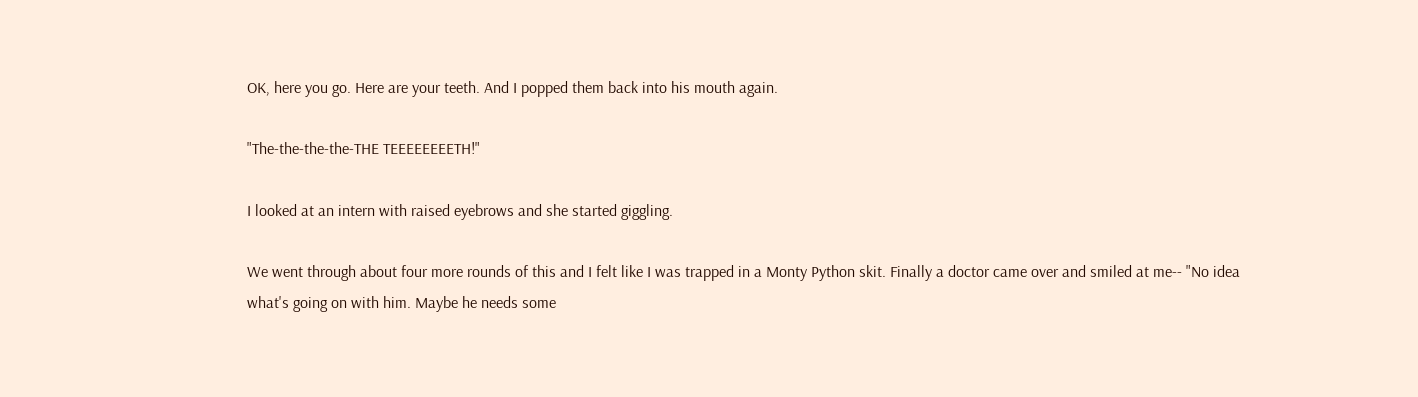OK, here you go. Here are your teeth. And I popped them back into his mouth again.

"The-the-the-the-THE TEEEEEEEETH!"

I looked at an intern with raised eyebrows and she started giggling.

We went through about four more rounds of this and I felt like I was trapped in a Monty Python skit. Finally a doctor came over and smiled at me-- "No idea what's going on with him. Maybe he needs some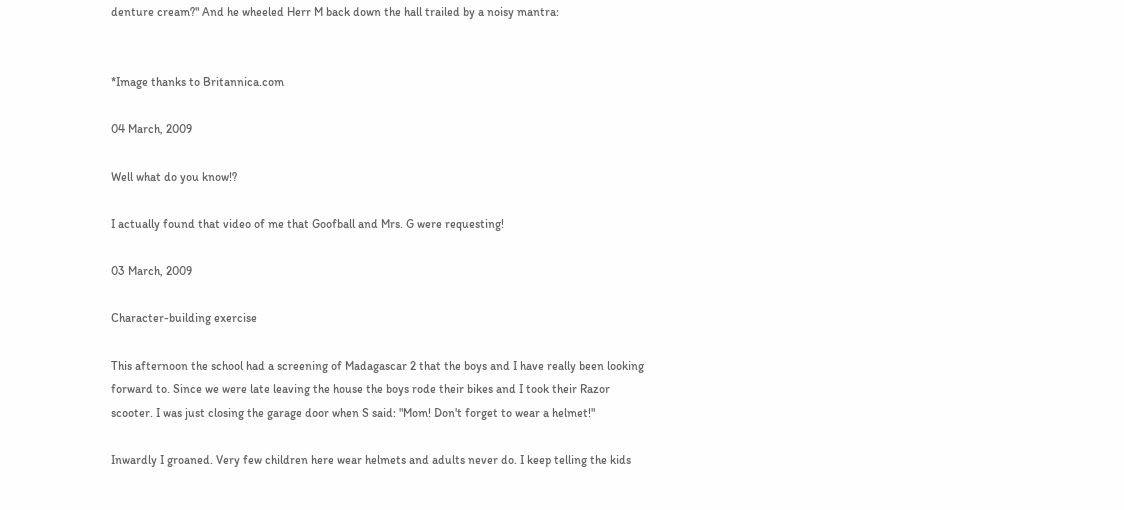denture cream?" And he wheeled Herr M back down the hall trailed by a noisy mantra:


*Image thanks to Britannica.com

04 March, 2009

Well what do you know!?

I actually found that video of me that Goofball and Mrs. G were requesting!

03 March, 2009

Character-building exercise

This afternoon the school had a screening of Madagascar 2 that the boys and I have really been looking forward to. Since we were late leaving the house the boys rode their bikes and I took their Razor scooter. I was just closing the garage door when S said: "Mom! Don't forget to wear a helmet!"

Inwardly I groaned. Very few children here wear helmets and adults never do. I keep telling the kids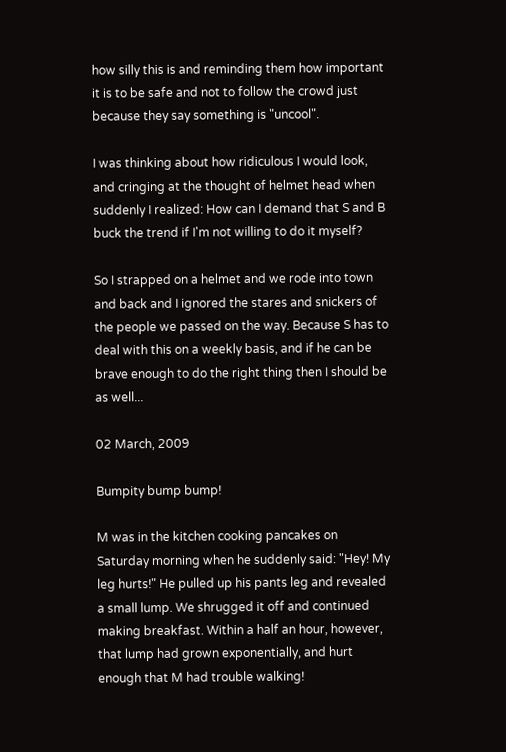how silly this is and reminding them how important it is to be safe and not to follow the crowd just because they say something is "uncool".

I was thinking about how ridiculous I would look, and cringing at the thought of helmet head when suddenly I realized: How can I demand that S and B buck the trend if I'm not willing to do it myself?

So I strapped on a helmet and we rode into town and back and I ignored the stares and snickers of the people we passed on the way. Because S has to deal with this on a weekly basis, and if he can be brave enough to do the right thing then I should be as well...

02 March, 2009

Bumpity bump bump!

M was in the kitchen cooking pancakes on Saturday morning when he suddenly said: "Hey! My leg hurts!" He pulled up his pants leg and revealed a small lump. We shrugged it off and continued making breakfast. Within a half an hour, however, that lump had grown exponentially, and hurt enough that M had trouble walking!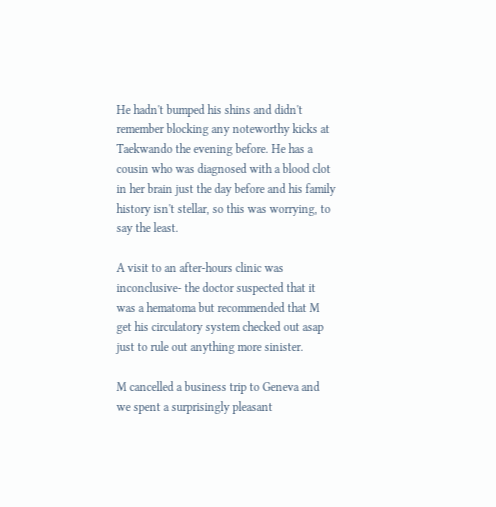He hadn't bumped his shins and didn't remember blocking any noteworthy kicks at Taekwando the evening before. He has a cousin who was diagnosed with a blood clot in her brain just the day before and his family history isn't stellar, so this was worrying, to say the least.

A visit to an after-hours clinic was inconclusive- the doctor suspected that it was a hematoma but recommended that M get his circulatory system checked out asap just to rule out anything more sinister.

M cancelled a business trip to Geneva and we spent a surprisingly pleasant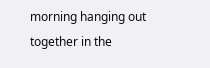morning hanging out together in the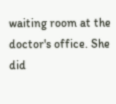waiting room at the doctor's office. She did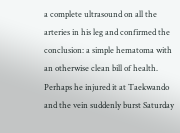a complete ultrasound on all the arteries in his leg and confirmed the conclusion: a simple hematoma with an otherwise clean bill of health. Perhaps he injured it at Taekwando and the vein suddenly burst Saturday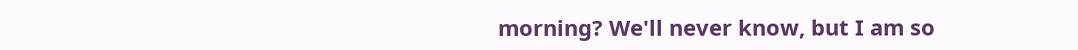morning? We'll never know, but I am so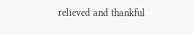relieved and thankful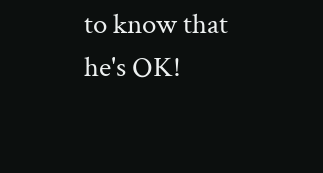to know that he's OK!